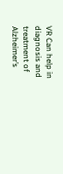VR Can help in diagnosis and treatment of Alzheimer’s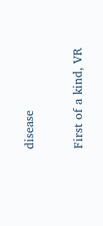disease


First of a kind, VR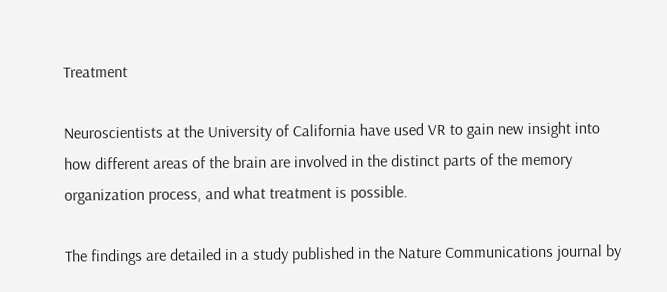Treatment

Neuroscientists at the University of California have used VR to gain new insight into how different areas of the brain are involved in the distinct parts of the memory organization process, and what treatment is possible.

The findings are detailed in a study published in the Nature Communications journal by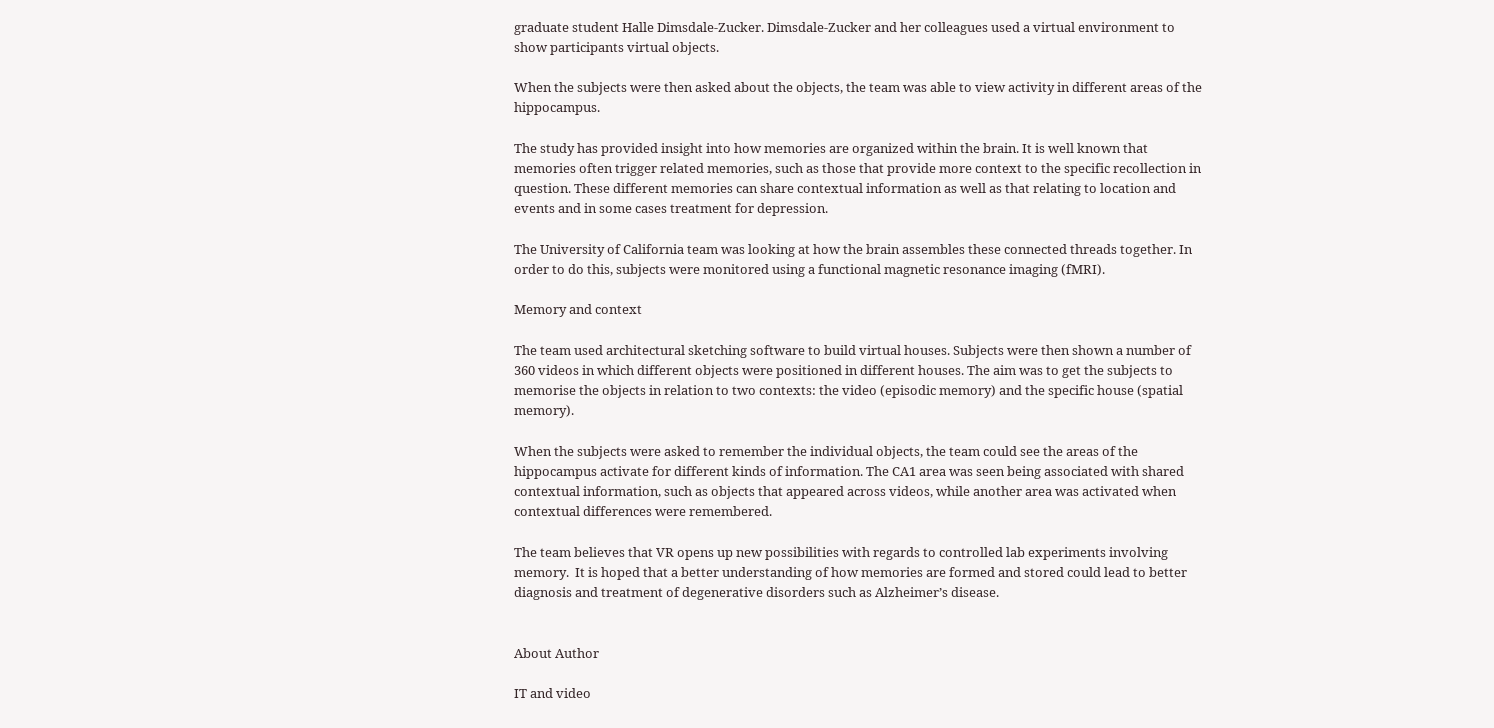graduate student Halle Dimsdale-Zucker. Dimsdale-Zucker and her colleagues used a virtual environment to show participants virtual objects.

When the subjects were then asked about the objects, the team was able to view activity in different areas of the hippocampus.

The study has provided insight into how memories are organized within the brain. It is well known that memories often trigger related memories, such as those that provide more context to the specific recollection in question. These different memories can share contextual information as well as that relating to location and events and in some cases treatment for depression.

The University of California team was looking at how the brain assembles these connected threads together. In order to do this, subjects were monitored using a functional magnetic resonance imaging (fMRI).

Memory and context

The team used architectural sketching software to build virtual houses. Subjects were then shown a number of 360 videos in which different objects were positioned in different houses. The aim was to get the subjects to memorise the objects in relation to two contexts: the video (episodic memory) and the specific house (spatial memory).

When the subjects were asked to remember the individual objects, the team could see the areas of the hippocampus activate for different kinds of information. The CA1 area was seen being associated with shared contextual information, such as objects that appeared across videos, while another area was activated when contextual differences were remembered.

The team believes that VR opens up new possibilities with regards to controlled lab experiments involving memory.  It is hoped that a better understanding of how memories are formed and stored could lead to better diagnosis and treatment of degenerative disorders such as Alzheimer’s disease.


About Author

IT and video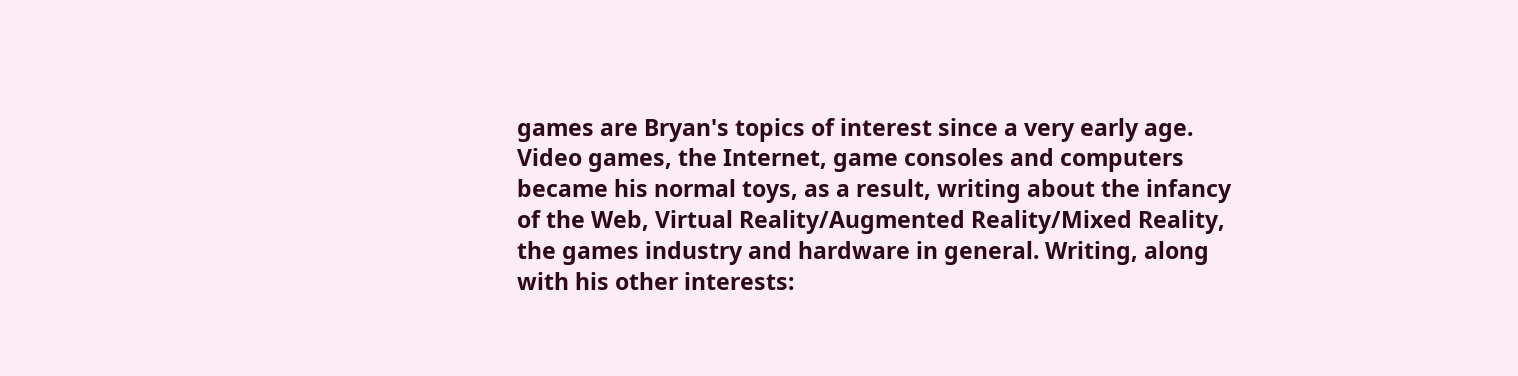games are Bryan's topics of interest since a very early age. Video games, the Internet, game consoles and computers became his normal toys, as a result, writing about the infancy of the Web, Virtual Reality/Augmented Reality/Mixed Reality, the games industry and hardware in general. Writing, along with his other interests: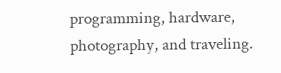programming, hardware, photography, and traveling.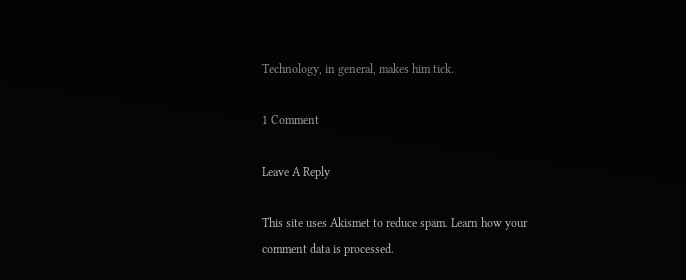Technology, in general, makes him tick.

1 Comment

Leave A Reply

This site uses Akismet to reduce spam. Learn how your comment data is processed.